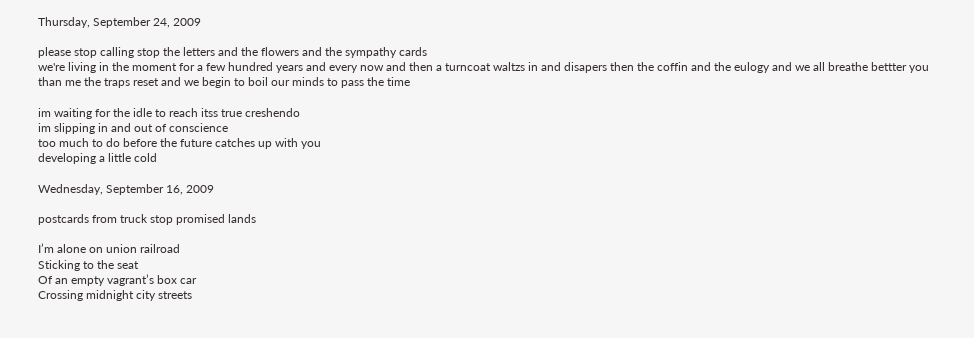Thursday, September 24, 2009

please stop calling stop the letters and the flowers and the sympathy cards
we're living in the moment for a few hundred years and every now and then a turncoat waltzs in and disapers then the coffin and the eulogy and we all breathe bettter you than me the traps reset and we begin to boil our minds to pass the time

im waiting for the idle to reach itss true creshendo
im slipping in and out of conscience
too much to do before the future catches up with you
developing a little cold

Wednesday, September 16, 2009

postcards from truck stop promised lands

I’m alone on union railroad
Sticking to the seat
Of an empty vagrant’s box car
Crossing midnight city streets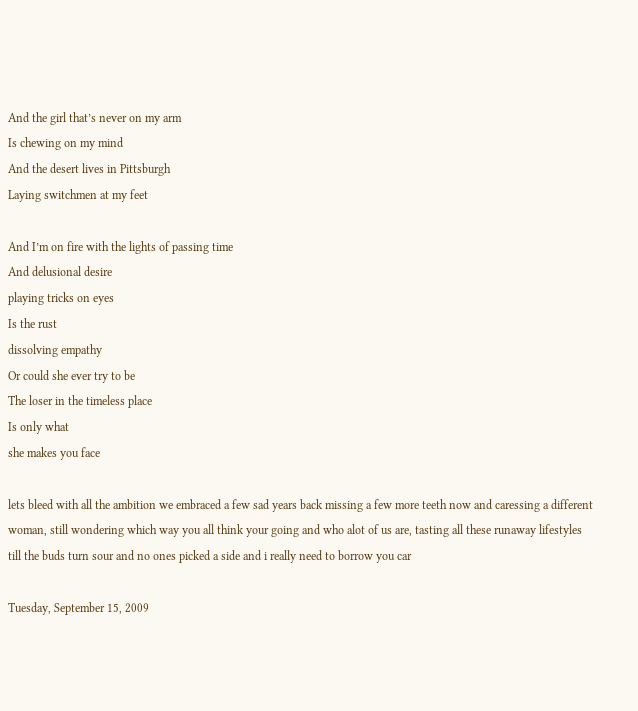And the girl that’s never on my arm
Is chewing on my mind
And the desert lives in Pittsburgh
Laying switchmen at my feet

And I’m on fire with the lights of passing time
And delusional desire
playing tricks on eyes
Is the rust
dissolving empathy
Or could she ever try to be
The loser in the timeless place
Is only what
she makes you face

lets bleed with all the ambition we embraced a few sad years back missing a few more teeth now and caressing a different woman, still wondering which way you all think your going and who alot of us are, tasting all these runaway lifestyles till the buds turn sour and no ones picked a side and i really need to borrow you car

Tuesday, September 15, 2009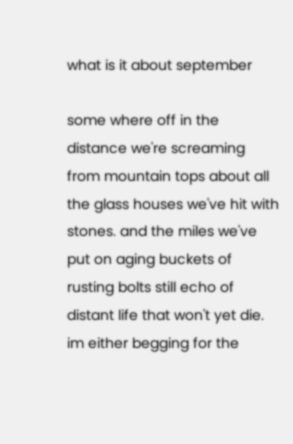what is it about september

some where off in the distance we're screaming from mountain tops about all the glass houses we've hit with stones. and the miles we've put on aging buckets of rusting bolts still echo of distant life that won't yet die. im either begging for the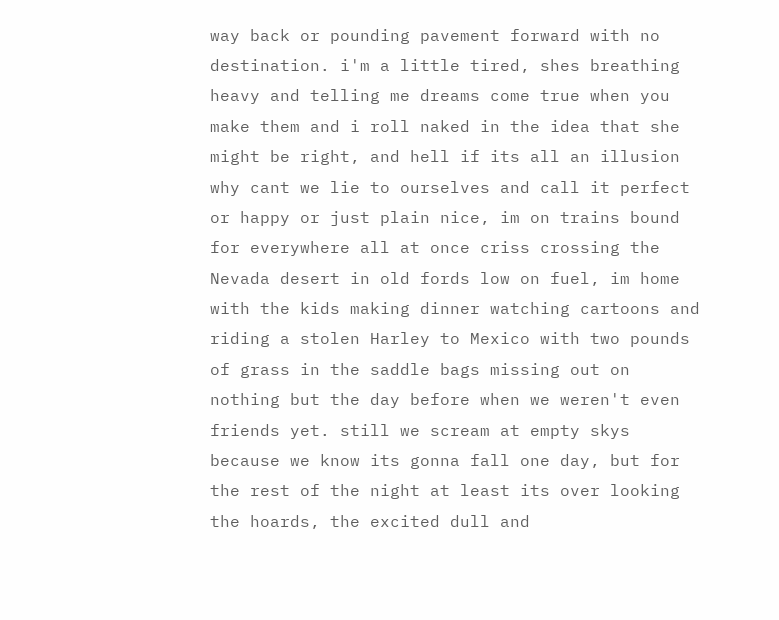way back or pounding pavement forward with no destination. i'm a little tired, shes breathing heavy and telling me dreams come true when you make them and i roll naked in the idea that she might be right, and hell if its all an illusion why cant we lie to ourselves and call it perfect or happy or just plain nice, im on trains bound for everywhere all at once criss crossing the Nevada desert in old fords low on fuel, im home with the kids making dinner watching cartoons and riding a stolen Harley to Mexico with two pounds of grass in the saddle bags missing out on nothing but the day before when we weren't even friends yet. still we scream at empty skys because we know its gonna fall one day, but for the rest of the night at least its over looking the hoards, the excited dull and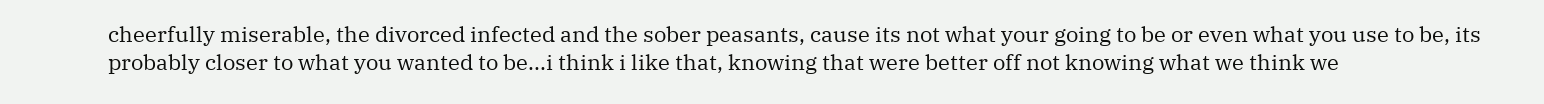cheerfully miserable, the divorced infected and the sober peasants, cause its not what your going to be or even what you use to be, its probably closer to what you wanted to be...i think i like that, knowing that were better off not knowing what we think we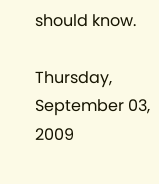should know.

Thursday, September 03, 2009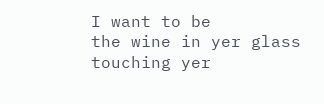I want to be
the wine in yer glass
touching yer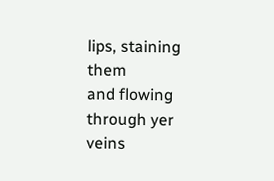lips, staining them
and flowing through yer veins